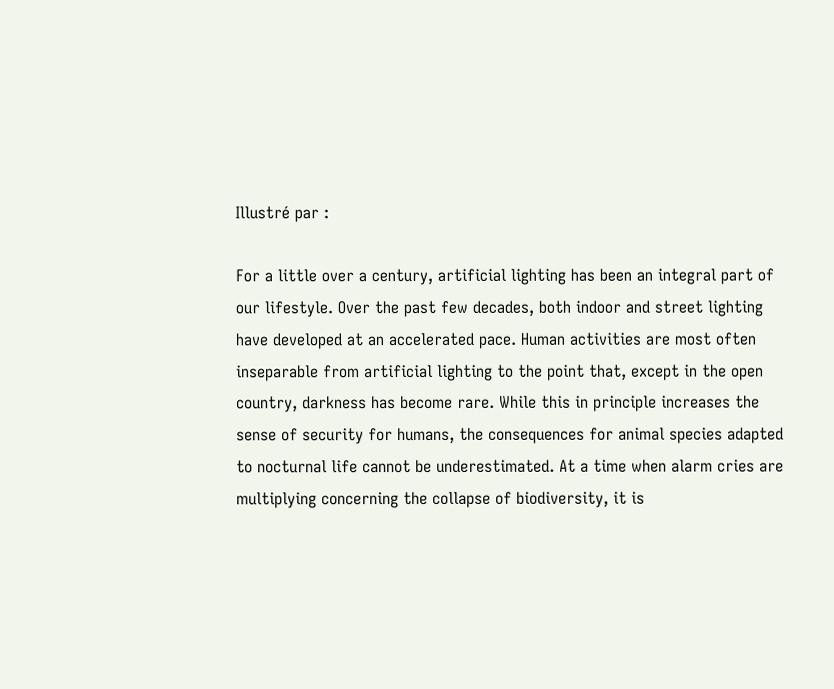Illustré par :

For a little over a century, artificial lighting has been an integral part of our lifestyle. Over the past few decades, both indoor and street lighting have developed at an accelerated pace. Human activities are most often inseparable from artificial lighting to the point that, except in the open country, darkness has become rare. While this in principle increases the sense of security for humans, the consequences for animal species adapted to nocturnal life cannot be underestimated. At a time when alarm cries are multiplying concerning the collapse of biodiversity, it is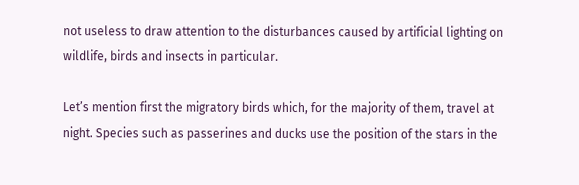not useless to draw attention to the disturbances caused by artificial lighting on wildlife, birds and insects in particular.

Let’s mention first the migratory birds which, for the majority of them, travel at night. Species such as passerines and ducks use the position of the stars in the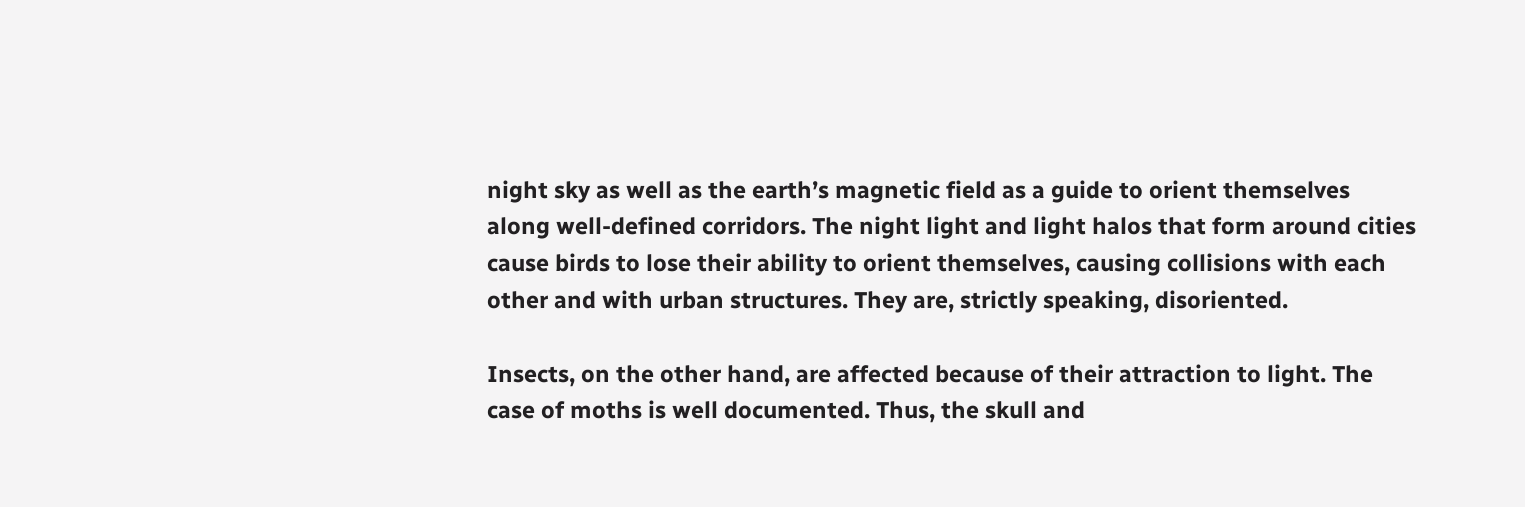night sky as well as the earth’s magnetic field as a guide to orient themselves along well-defined corridors. The night light and light halos that form around cities cause birds to lose their ability to orient themselves, causing collisions with each other and with urban structures. They are, strictly speaking, disoriented.

Insects, on the other hand, are affected because of their attraction to light. The case of moths is well documented. Thus, the skull and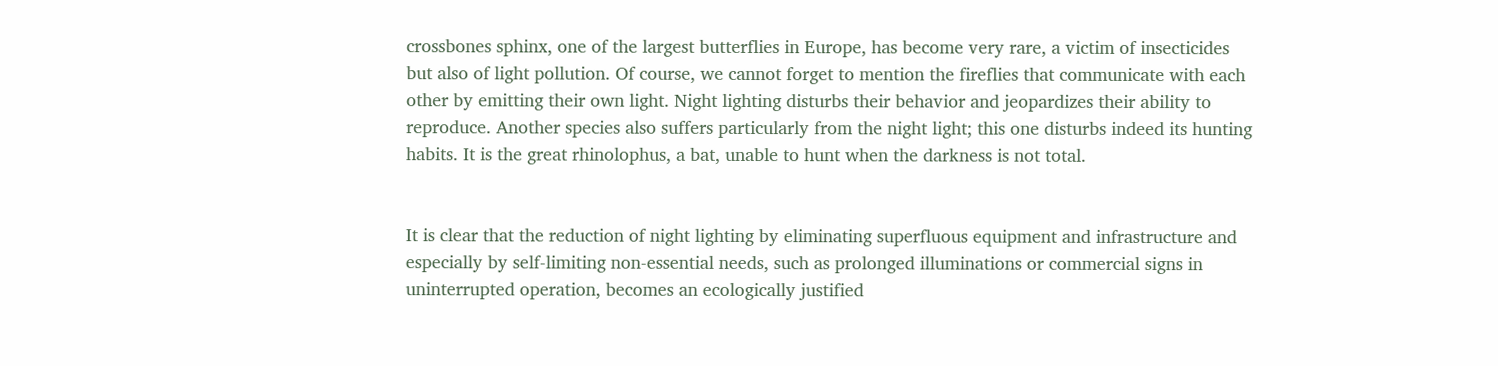crossbones sphinx, one of the largest butterflies in Europe, has become very rare, a victim of insecticides but also of light pollution. Of course, we cannot forget to mention the fireflies that communicate with each other by emitting their own light. Night lighting disturbs their behavior and jeopardizes their ability to reproduce. Another species also suffers particularly from the night light; this one disturbs indeed its hunting habits. It is the great rhinolophus, a bat, unable to hunt when the darkness is not total.


It is clear that the reduction of night lighting by eliminating superfluous equipment and infrastructure and especially by self-limiting non-essential needs, such as prolonged illuminations or commercial signs in uninterrupted operation, becomes an ecologically justified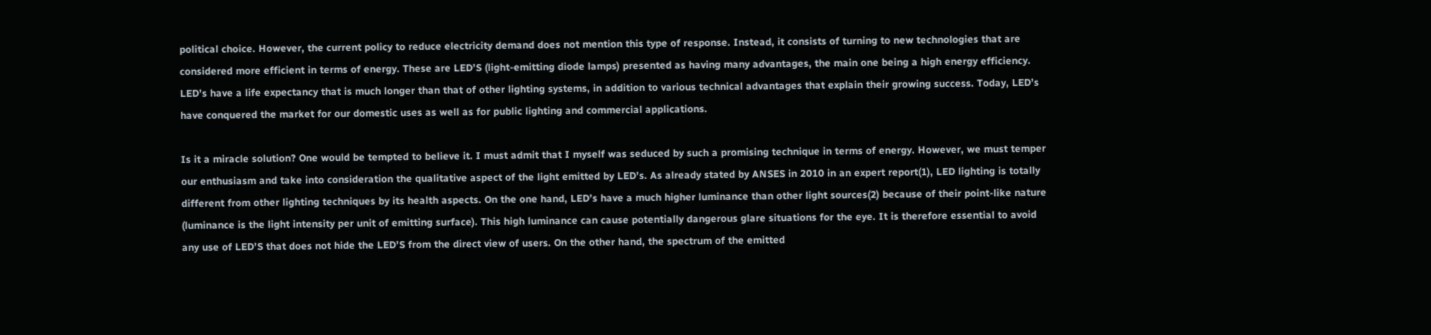political choice. However, the current policy to reduce electricity demand does not mention this type of response. Instead, it consists of turning to new technologies that are considered more efficient in terms of energy. These are LED’S (light-emitting diode lamps) presented as having many advantages, the main one being a high energy efficiency. LED’s have a life expectancy that is much longer than that of other lighting systems, in addition to various technical advantages that explain their growing success. Today, LED’s have conquered the market for our domestic uses as well as for public lighting and commercial applications.

Is it a miracle solution? One would be tempted to believe it. I must admit that I myself was seduced by such a promising technique in terms of energy. However, we must temper our enthusiasm and take into consideration the qualitative aspect of the light emitted by LED’s. As already stated by ANSES in 2010 in an expert report(1), LED lighting is totally different from other lighting techniques by its health aspects. On the one hand, LED’s have a much higher luminance than other light sources(2) because of their point-like nature (luminance is the light intensity per unit of emitting surface). This high luminance can cause potentially dangerous glare situations for the eye. It is therefore essential to avoid any use of LED’S that does not hide the LED’S from the direct view of users. On the other hand, the spectrum of the emitted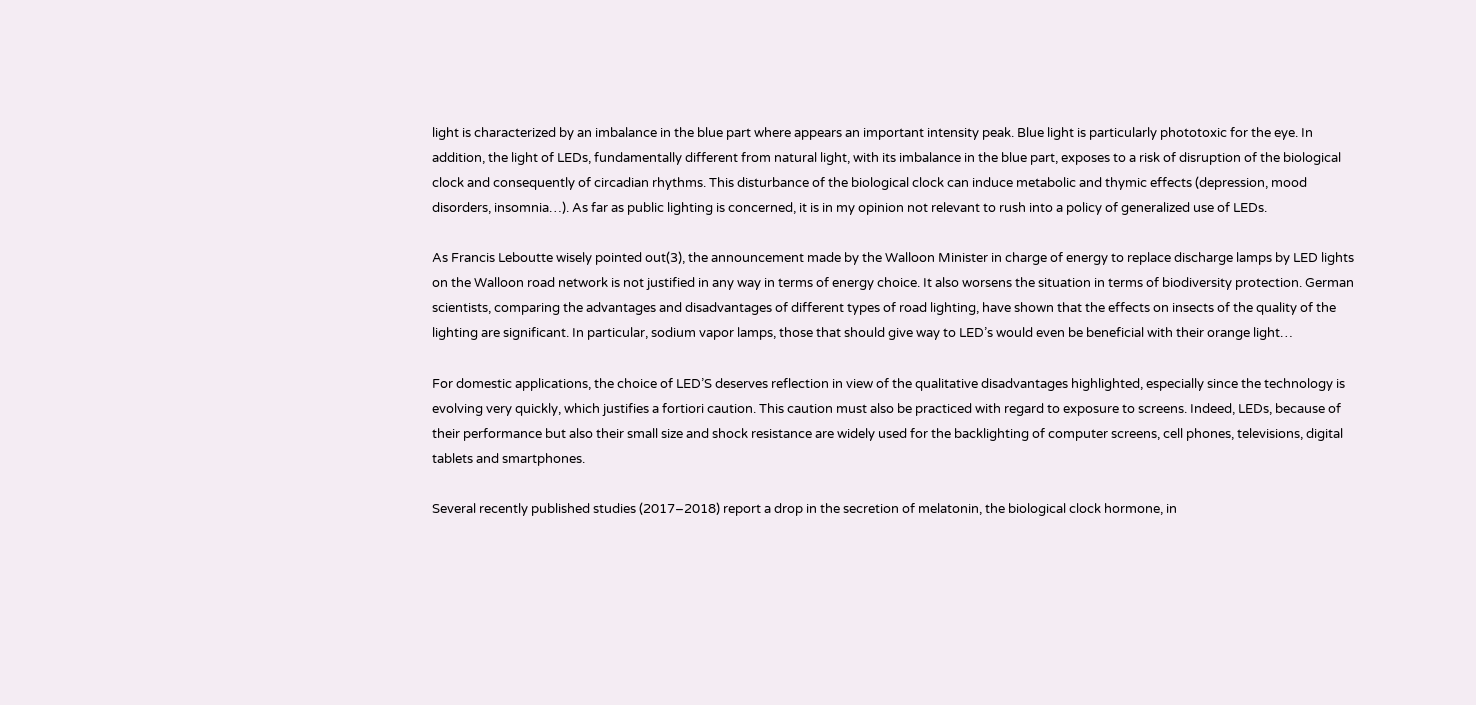light is characterized by an imbalance in the blue part where appears an important intensity peak. Blue light is particularly phototoxic for the eye. In addition, the light of LEDs, fundamentally different from natural light, with its imbalance in the blue part, exposes to a risk of disruption of the biological clock and consequently of circadian rhythms. This disturbance of the biological clock can induce metabolic and thymic effects (depression, mood disorders, insomnia…). As far as public lighting is concerned, it is in my opinion not relevant to rush into a policy of generalized use of LEDs.

As Francis Leboutte wisely pointed out(3), the announcement made by the Walloon Minister in charge of energy to replace discharge lamps by LED lights on the Walloon road network is not justified in any way in terms of energy choice. It also worsens the situation in terms of biodiversity protection. German scientists, comparing the advantages and disadvantages of different types of road lighting, have shown that the effects on insects of the quality of the lighting are significant. In particular, sodium vapor lamps, those that should give way to LED’s would even be beneficial with their orange light…

For domestic applications, the choice of LED’S deserves reflection in view of the qualitative disadvantages highlighted, especially since the technology is evolving very quickly, which justifies a fortiori caution. This caution must also be practiced with regard to exposure to screens. Indeed, LEDs, because of their performance but also their small size and shock resistance are widely used for the backlighting of computer screens, cell phones, televisions, digital tablets and smartphones.

Several recently published studies (2017–2018) report a drop in the secretion of melatonin, the biological clock hormone, in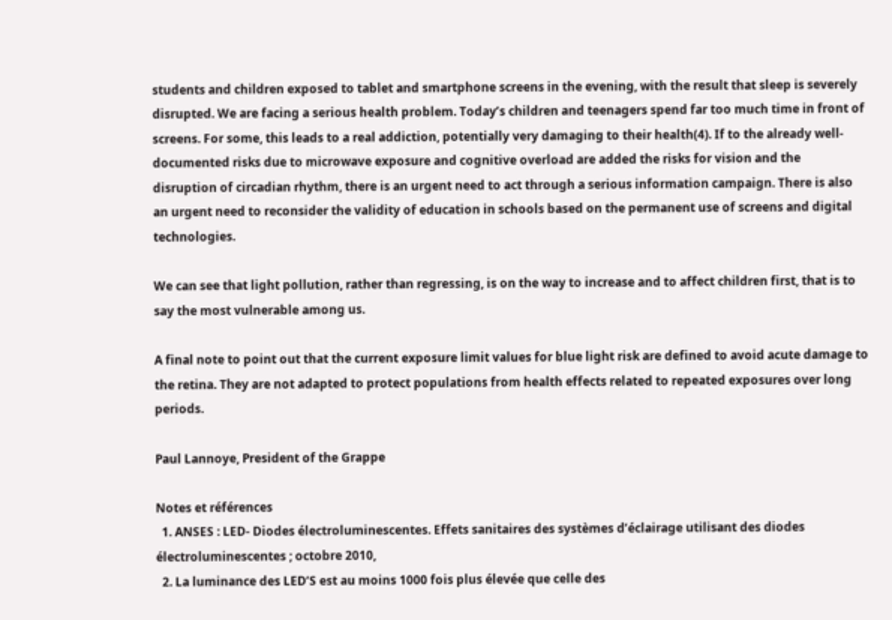students and children exposed to tablet and smartphone screens in the evening, with the result that sleep is severely disrupted. We are facing a serious health problem. Today’s children and teenagers spend far too much time in front of screens. For some, this leads to a real addiction, potentially very damaging to their health(4). If to the already well-documented risks due to microwave exposure and cognitive overload are added the risks for vision and the disruption of circadian rhythm, there is an urgent need to act through a serious information campaign. There is also an urgent need to reconsider the validity of education in schools based on the permanent use of screens and digital technologies.

We can see that light pollution, rather than regressing, is on the way to increase and to affect children first, that is to say the most vulnerable among us.

A final note to point out that the current exposure limit values for blue light risk are defined to avoid acute damage to the retina. They are not adapted to protect populations from health effects related to repeated exposures over long periods.

Paul Lannoye, President of the Grappe

Notes et références
  1. ANSES : LED- Diodes électroluminescentes. Effets sanitaires des systèmes d’éclairage utilisant des diodes électroluminescentes ; octobre 2010,
  2. La luminance des LED’S est au moins 1000 fois plus élevée que celle des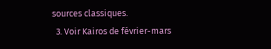sources classiques.
  3. Voir Kairos de février-mars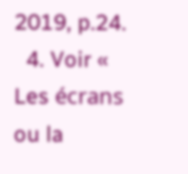2019, p.24.
  4. Voir « Les écrans ou la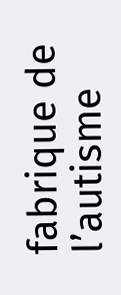fabrique de l’autisme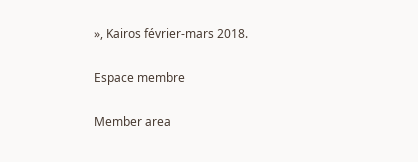», Kairos février-mars 2018.

Espace membre

Member area